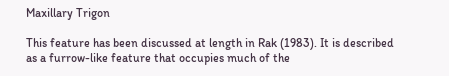Maxillary Trigon

This feature has been discussed at length in Rak (1983). It is described as a furrow-like feature that occupies much of the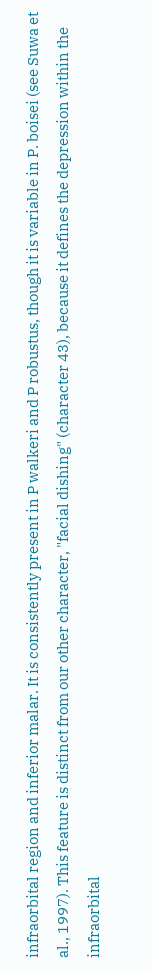infraorbital region and inferior malar. It is consistently present in P walkeri and P robustus, though it is variable in P. boisei (see Suwa et al., 1997). This feature is distinct from our other character, "facial dishing" (character 43), because it defines the depression within the infraorbital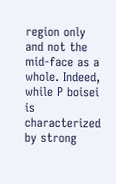region only and not the mid-face as a whole. Indeed, while P boisei is characterized by strong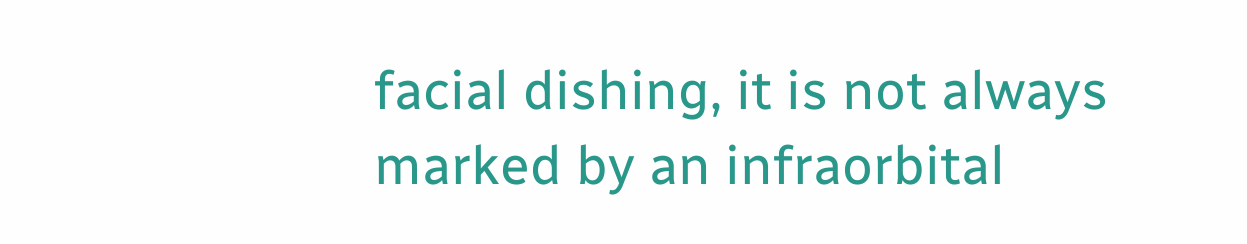facial dishing, it is not always marked by an infraorbital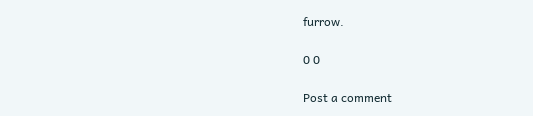furrow.

0 0

Post a comment